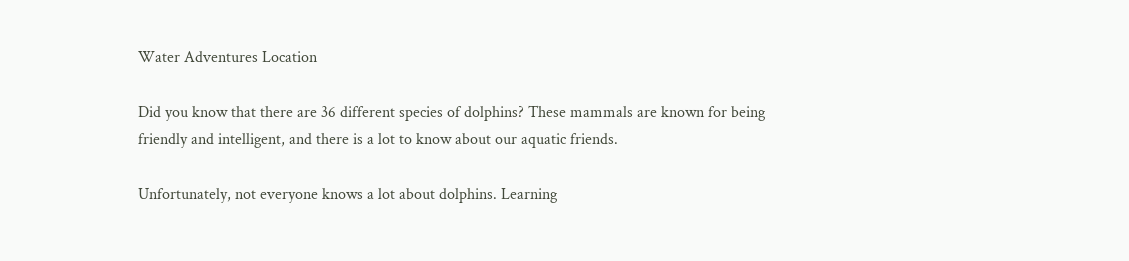Water Adventures Location

Did you know that there are 36 different species of dolphins? These mammals are known for being friendly and intelligent, and there is a lot to know about our aquatic friends.

Unfortunately, not everyone knows a lot about dolphins. Learning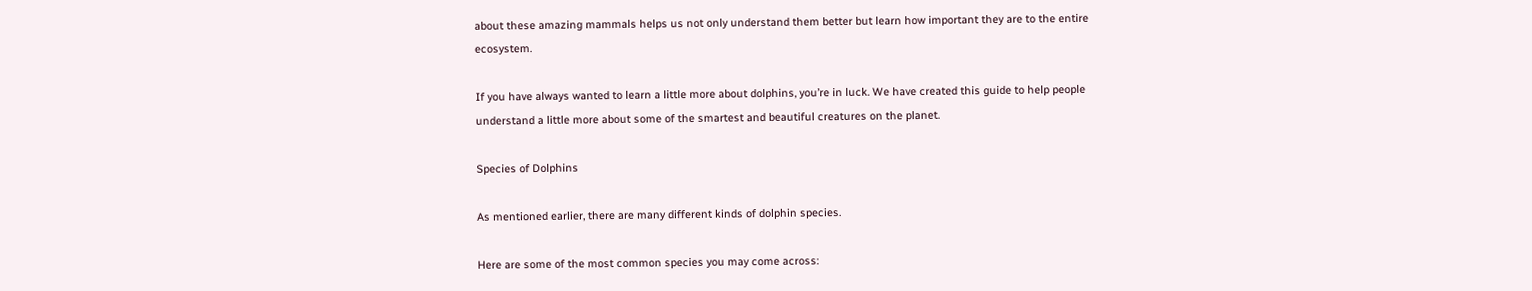about these amazing mammals helps us not only understand them better but learn how important they are to the entire ecosystem.

If you have always wanted to learn a little more about dolphins, you’re in luck. We have created this guide to help people understand a little more about some of the smartest and beautiful creatures on the planet.

Species of Dolphins

As mentioned earlier, there are many different kinds of dolphin species.

Here are some of the most common species you may come across: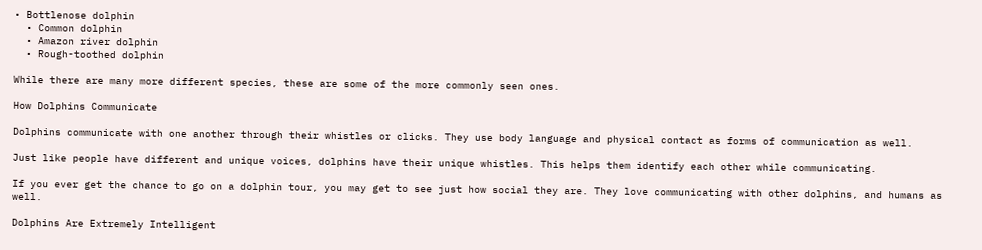• Bottlenose dolphin
  • Common dolphin
  • Amazon river dolphin
  • Rough-toothed dolphin

While there are many more different species, these are some of the more commonly seen ones.

How Dolphins Communicate

Dolphins communicate with one another through their whistles or clicks. They use body language and physical contact as forms of communication as well.

Just like people have different and unique voices, dolphins have their unique whistles. This helps them identify each other while communicating.

If you ever get the chance to go on a dolphin tour, you may get to see just how social they are. They love communicating with other dolphins, and humans as well.

Dolphins Are Extremely Intelligent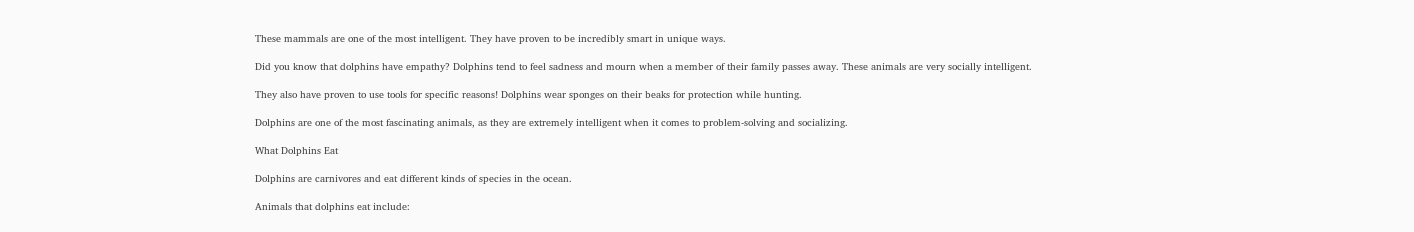These mammals are one of the most intelligent. They have proven to be incredibly smart in unique ways.

Did you know that dolphins have empathy? Dolphins tend to feel sadness and mourn when a member of their family passes away. These animals are very socially intelligent.

They also have proven to use tools for specific reasons! Dolphins wear sponges on their beaks for protection while hunting.

Dolphins are one of the most fascinating animals, as they are extremely intelligent when it comes to problem-solving and socializing.

What Dolphins Eat

Dolphins are carnivores and eat different kinds of species in the ocean.

Animals that dolphins eat include: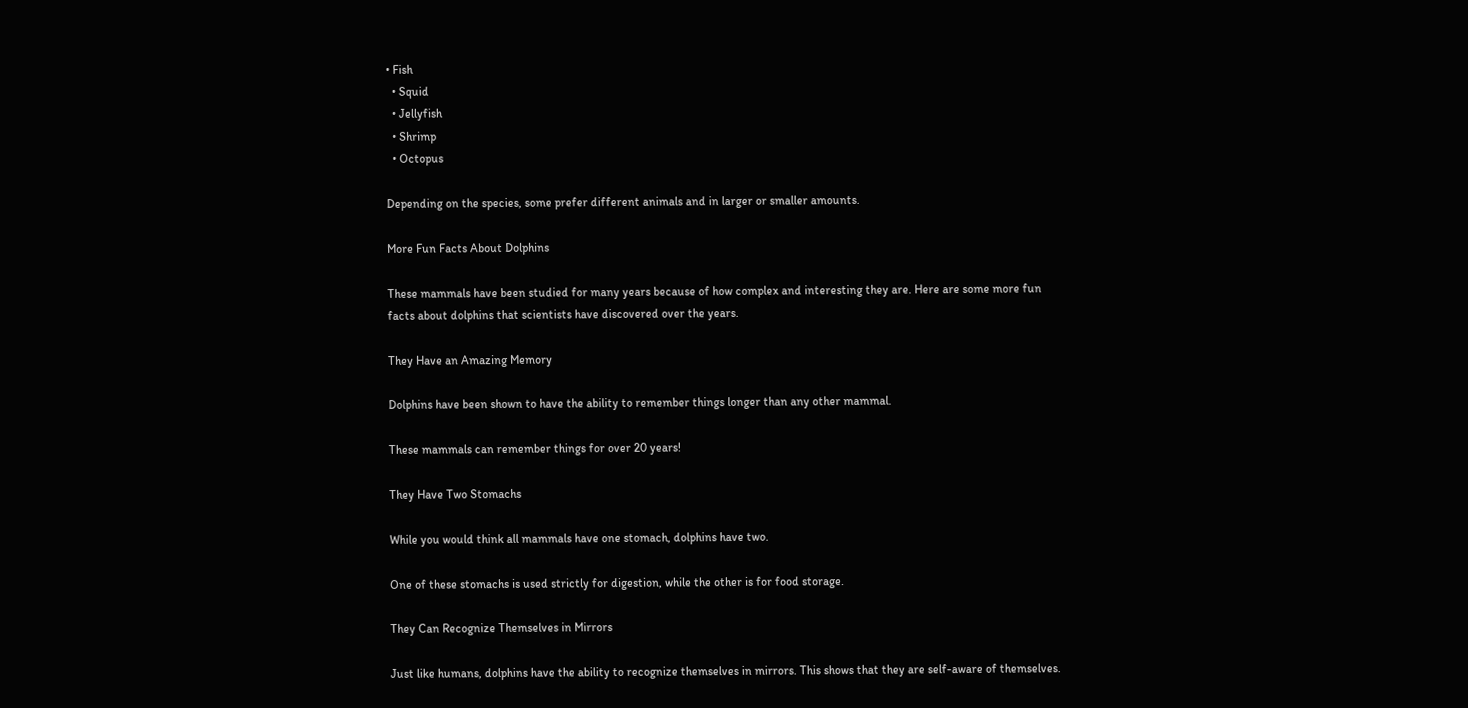• Fish
  • Squid
  • Jellyfish
  • Shrimp
  • Octopus

Depending on the species, some prefer different animals and in larger or smaller amounts.

More Fun Facts About Dolphins

These mammals have been studied for many years because of how complex and interesting they are. Here are some more fun facts about dolphins that scientists have discovered over the years.

They Have an Amazing Memory

Dolphins have been shown to have the ability to remember things longer than any other mammal.

These mammals can remember things for over 20 years!

They Have Two Stomachs

While you would think all mammals have one stomach, dolphins have two.

One of these stomachs is used strictly for digestion, while the other is for food storage.

They Can Recognize Themselves in Mirrors

Just like humans, dolphins have the ability to recognize themselves in mirrors. This shows that they are self-aware of themselves.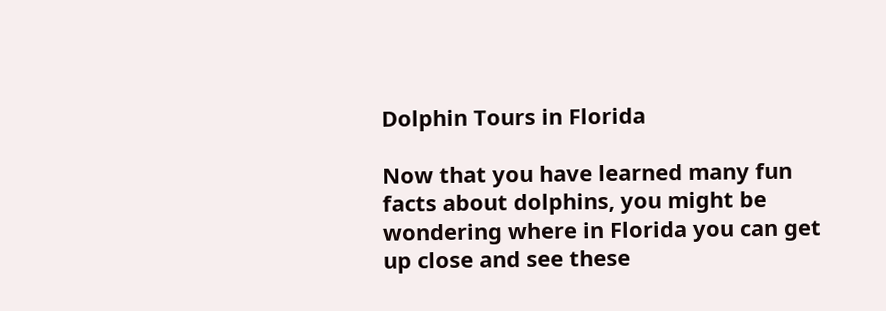Dolphin Tours in Florida

Now that you have learned many fun facts about dolphins, you might be wondering where in Florida you can get up close and see these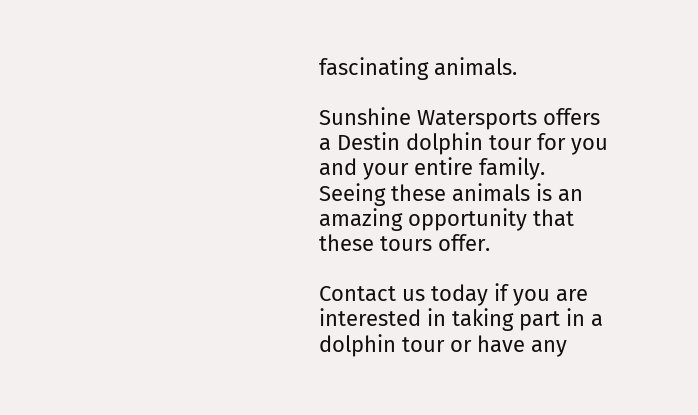fascinating animals.

Sunshine Watersports offers a Destin dolphin tour for you and your entire family. Seeing these animals is an amazing opportunity that these tours offer.

Contact us today if you are interested in taking part in a dolphin tour or have any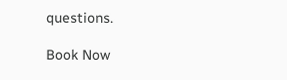questions.

Book Now